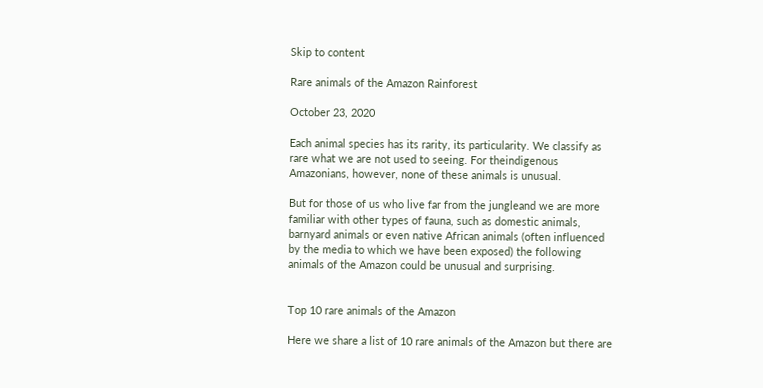Skip to content

Rare animals of the Amazon Rainforest

October 23, 2020

Each animal species has its rarity, its particularity. We classify as rare what we are not used to seeing. For theindigenous Amazonians, however, none of these animals is unusual.

But for those of us who live far from the jungleand we are more familiar with other types of fauna, such as domestic animals, barnyard animals or even native African animals (often influenced by the media to which we have been exposed) the following animals of the Amazon could be unusual and surprising.


Top 10 rare animals of the Amazon

Here we share a list of 10 rare animals of the Amazon but there are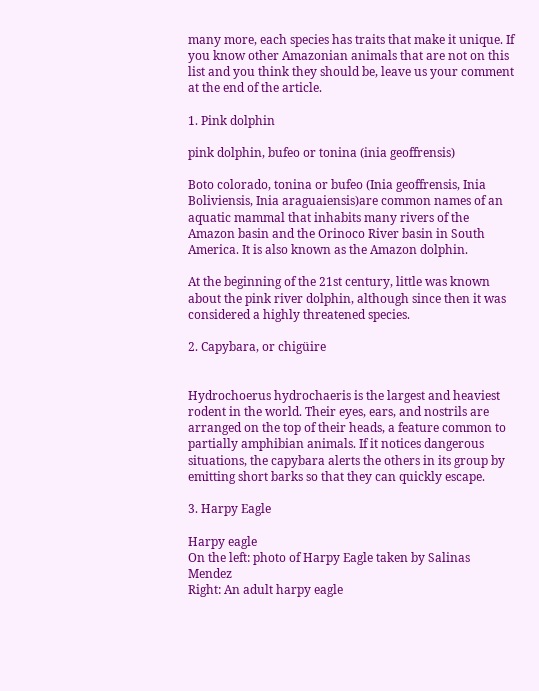many more, each species has traits that make it unique. If you know other Amazonian animals that are not on this list and you think they should be, leave us your comment at the end of the article.

1. Pink dolphin

pink dolphin, bufeo or tonina (inia geoffrensis)

Boto colorado, tonina or bufeo (Inia geoffrensis, Inia Boliviensis, Inia araguaiensis)are common names of an aquatic mammal that inhabits many rivers of the Amazon basin and the Orinoco River basin in South America. It is also known as the Amazon dolphin.

At the beginning of the 21st century, little was known about the pink river dolphin, although since then it was considered a highly threatened species.

2. Capybara, or chigüire


Hydrochoerus hydrochaeris is the largest and heaviest rodent in the world. Their eyes, ears, and nostrils are arranged on the top of their heads, a feature common to partially amphibian animals. If it notices dangerous situations, the capybara alerts the others in its group by emitting short barks so that they can quickly escape.

3. Harpy Eagle

Harpy eagle
On the left: photo of Harpy Eagle taken by Salinas Mendez
Right: An adult harpy eagle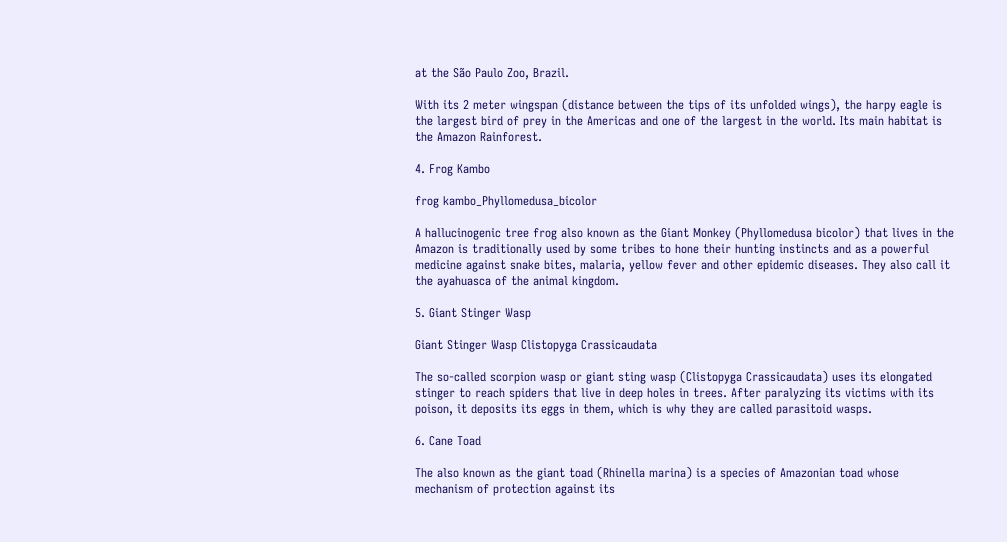at the São Paulo Zoo, Brazil.

With its 2 meter wingspan (distance between the tips of its unfolded wings), the harpy eagle is the largest bird of prey in the Americas and one of the largest in the world. Its main habitat is the Amazon Rainforest.

4. Frog Kambo

frog kambo_Phyllomedusa_bicolor

A hallucinogenic tree frog also known as the Giant Monkey (Phyllomedusa bicolor) that lives in the Amazon is traditionally used by some tribes to hone their hunting instincts and as a powerful medicine against snake bites, malaria, yellow fever and other epidemic diseases. They also call it the ayahuasca of the animal kingdom.

5. Giant Stinger Wasp

Giant Stinger Wasp Clistopyga Crassicaudata

The so-called scorpion wasp or giant sting wasp (Clistopyga Crassicaudata) uses its elongated stinger to reach spiders that live in deep holes in trees. After paralyzing its victims with its poison, it deposits its eggs in them, which is why they are called parasitoid wasps.

6. Cane Toad

The also known as the giant toad (Rhinella marina) is a species of Amazonian toad whose mechanism of protection against its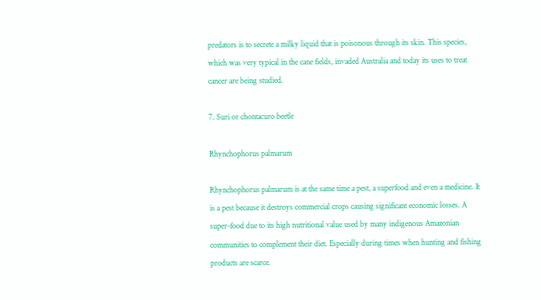predators is to secrete a milky liquid that is poisonous through its skin. This species, which was very typical in the cane fields, invaded Australia and today its uses to treat cancer are being studied.

7. Suri or chontacuro beetle

Rhynchophorus palmarum

Rhynchophorus palmarum is at the same time a pest, a superfood and even a medicine. It is a pest because it destroys commercial crops causing significant economic losses. A super-food due to its high nutritional value used by many indigenous Amazonian communities to complement their diet. Especially during times when hunting and fishing products are scarce.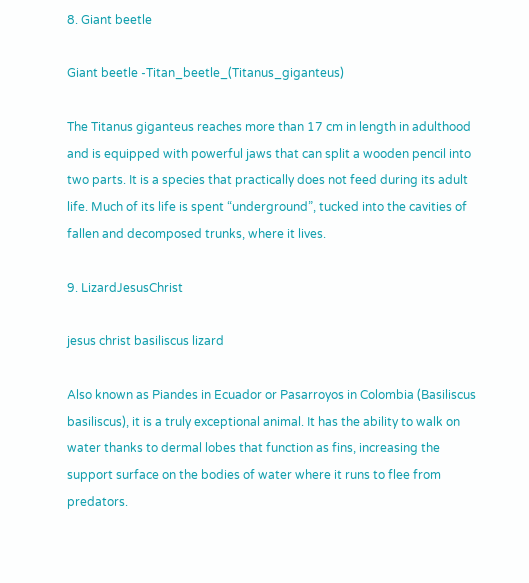8. Giant beetle

Giant beetle -Titan_beetle_(Titanus_giganteus)

The Titanus giganteus reaches more than 17 cm in length in adulthood and is equipped with powerful jaws that can split a wooden pencil into two parts. It is a species that practically does not feed during its adult life. Much of its life is spent “underground”, tucked into the cavities of fallen and decomposed trunks, where it lives.

9. LizardJesusChrist

jesus christ basiliscus lizard

Also known as Piandes in Ecuador or Pasarroyos in Colombia (Basiliscus basiliscus), it is a truly exceptional animal. It has the ability to walk on water thanks to dermal lobes that function as fins, increasing the support surface on the bodies of water where it runs to flee from predators.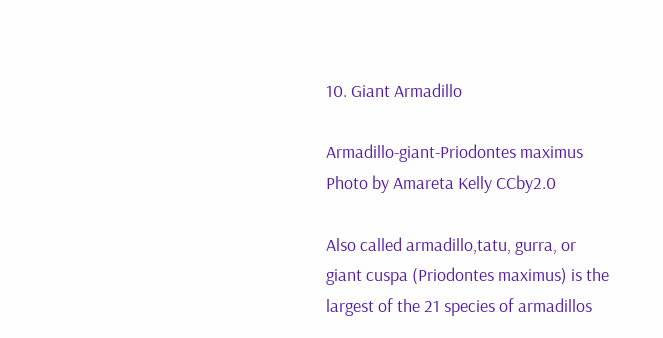10. Giant Armadillo

Armadillo-giant-Priodontes maximus
Photo by Amareta Kelly CCby2.0

Also called armadillo,tatu, gurra, or giant cuspa (Priodontes maximus) is the largest of the 21 species of armadillos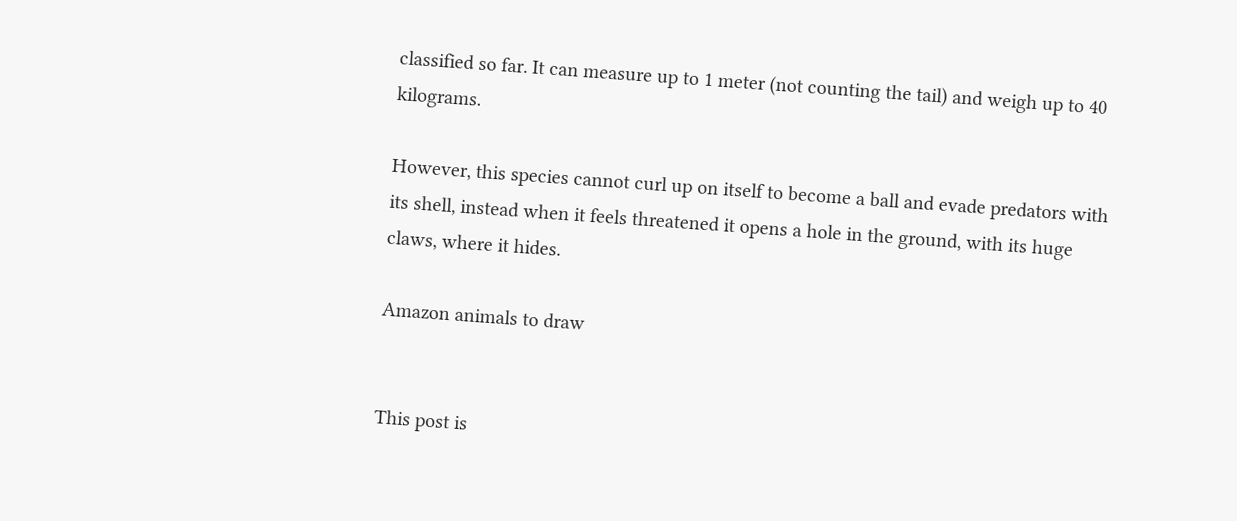classified so far. It can measure up to 1 meter (not counting the tail) and weigh up to 40 kilograms.

However, this species cannot curl up on itself to become a ball and evade predators with its shell, instead when it feels threatened it opens a hole in the ground, with its huge claws, where it hides.

Amazon animals to draw


This post is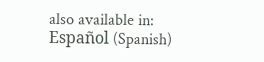also available in: Español (Spanish)